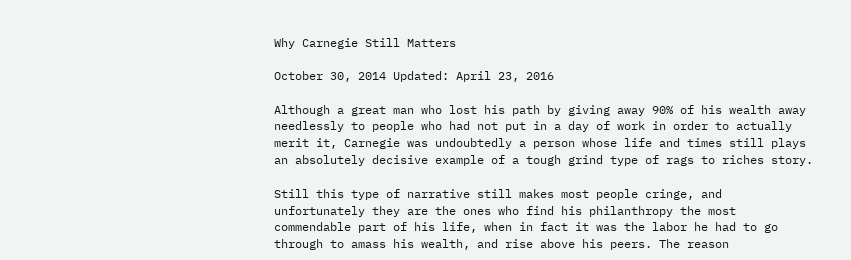Why Carnegie Still Matters

October 30, 2014 Updated: April 23, 2016

Although a great man who lost his path by giving away 90% of his wealth away needlessly to people who had not put in a day of work in order to actually merit it, Carnegie was undoubtedly a person whose life and times still plays an absolutely decisive example of a tough grind type of rags to riches story.

Still this type of narrative still makes most people cringe, and unfortunately they are the ones who find his philanthropy the most commendable part of his life, when in fact it was the labor he had to go through to amass his wealth, and rise above his peers. The reason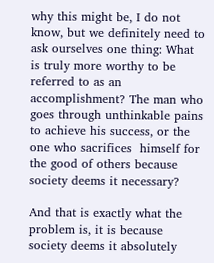why this might be, I do not know, but we definitely need to ask ourselves one thing: What is truly more worthy to be referred to as an accomplishment? The man who goes through unthinkable pains to achieve his success, or the one who sacrifices  himself for the good of others because society deems it necessary?

And that is exactly what the problem is, it is because society deems it absolutely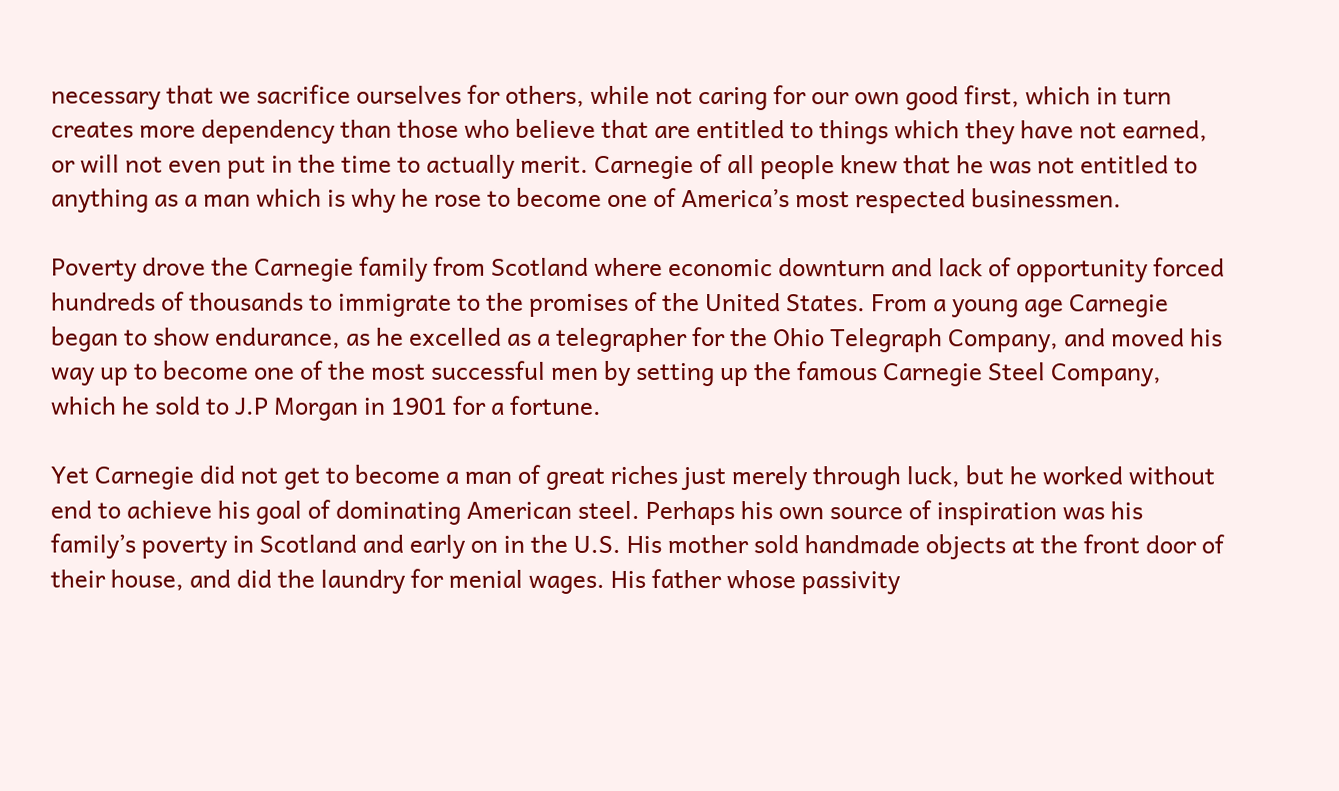necessary that we sacrifice ourselves for others, while not caring for our own good first, which in turn creates more dependency than those who believe that are entitled to things which they have not earned, or will not even put in the time to actually merit. Carnegie of all people knew that he was not entitled to anything as a man which is why he rose to become one of America’s most respected businessmen.

Poverty drove the Carnegie family from Scotland where economic downturn and lack of opportunity forced hundreds of thousands to immigrate to the promises of the United States. From a young age Carnegie began to show endurance, as he excelled as a telegrapher for the Ohio Telegraph Company, and moved his way up to become one of the most successful men by setting up the famous Carnegie Steel Company, which he sold to J.P Morgan in 1901 for a fortune.

Yet Carnegie did not get to become a man of great riches just merely through luck, but he worked without end to achieve his goal of dominating American steel. Perhaps his own source of inspiration was his family’s poverty in Scotland and early on in the U.S. His mother sold handmade objects at the front door of their house, and did the laundry for menial wages. His father whose passivity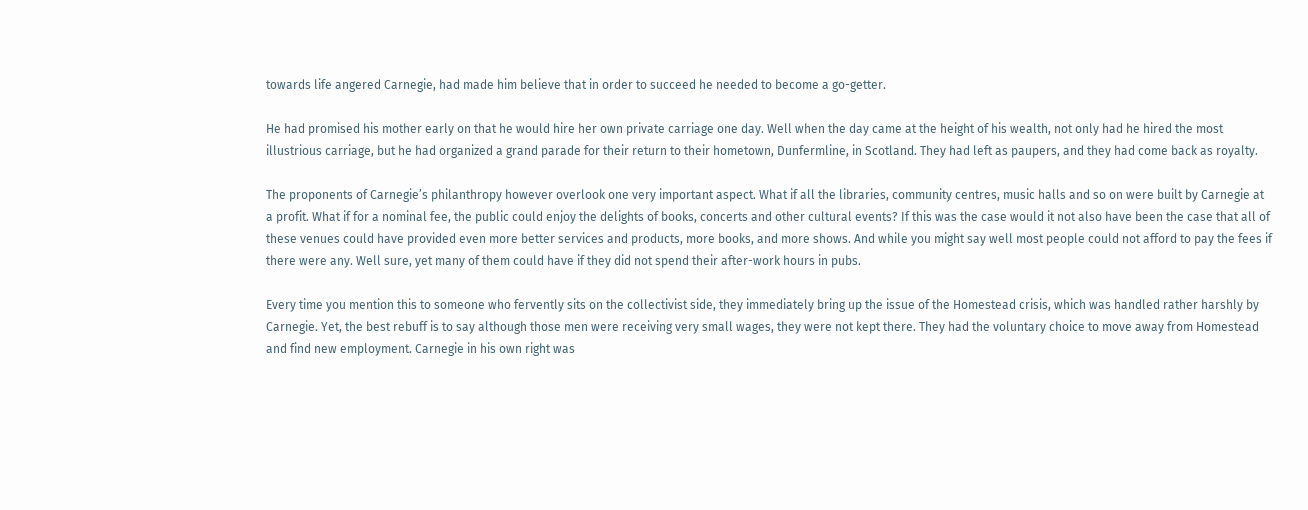towards life angered Carnegie, had made him believe that in order to succeed he needed to become a go-getter.

He had promised his mother early on that he would hire her own private carriage one day. Well when the day came at the height of his wealth, not only had he hired the most illustrious carriage, but he had organized a grand parade for their return to their hometown, Dunfermline, in Scotland. They had left as paupers, and they had come back as royalty.

The proponents of Carnegie’s philanthropy however overlook one very important aspect. What if all the libraries, community centres, music halls and so on were built by Carnegie at a profit. What if for a nominal fee, the public could enjoy the delights of books, concerts and other cultural events? If this was the case would it not also have been the case that all of these venues could have provided even more better services and products, more books, and more shows. And while you might say well most people could not afford to pay the fees if there were any. Well sure, yet many of them could have if they did not spend their after-work hours in pubs.

Every time you mention this to someone who fervently sits on the collectivist side, they immediately bring up the issue of the Homestead crisis, which was handled rather harshly by Carnegie. Yet, the best rebuff is to say although those men were receiving very small wages, they were not kept there. They had the voluntary choice to move away from Homestead and find new employment. Carnegie in his own right was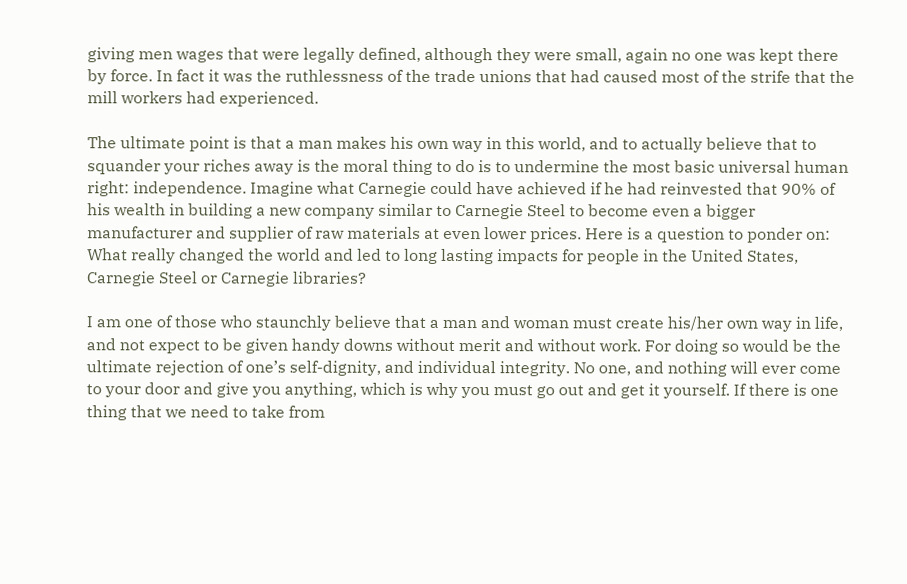giving men wages that were legally defined, although they were small, again no one was kept there by force. In fact it was the ruthlessness of the trade unions that had caused most of the strife that the mill workers had experienced.

The ultimate point is that a man makes his own way in this world, and to actually believe that to squander your riches away is the moral thing to do is to undermine the most basic universal human right: independence. Imagine what Carnegie could have achieved if he had reinvested that 90% of his wealth in building a new company similar to Carnegie Steel to become even a bigger manufacturer and supplier of raw materials at even lower prices. Here is a question to ponder on: What really changed the world and led to long lasting impacts for people in the United States, Carnegie Steel or Carnegie libraries?

I am one of those who staunchly believe that a man and woman must create his/her own way in life, and not expect to be given handy downs without merit and without work. For doing so would be the ultimate rejection of one’s self-dignity, and individual integrity. No one, and nothing will ever come to your door and give you anything, which is why you must go out and get it yourself. If there is one thing that we need to take from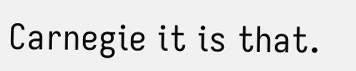Carnegie it is that.